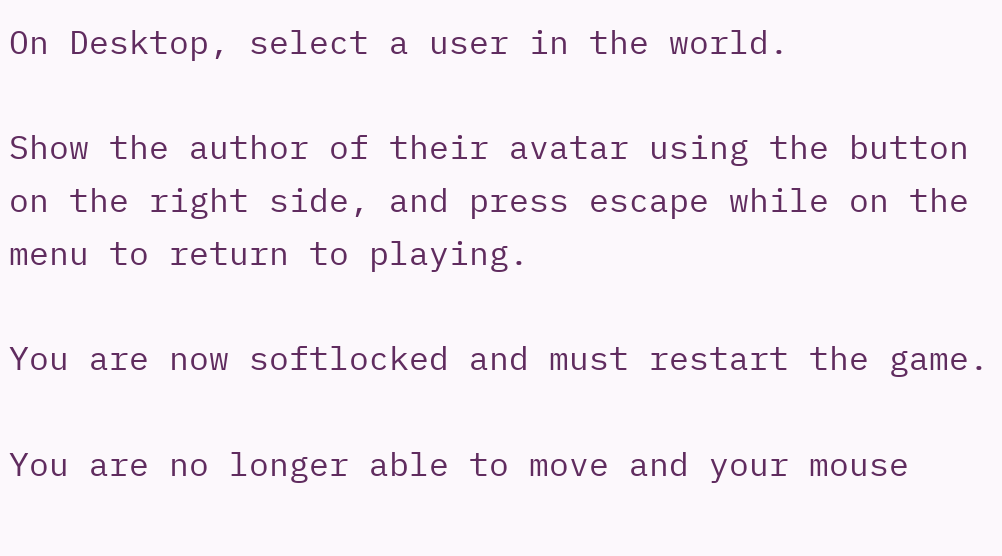On Desktop, select a user in the world.

Show the author of their avatar using the button on the right side, and press escape while on the menu to return to playing.

You are now softlocked and must restart the game.

You are no longer able to move and your mouse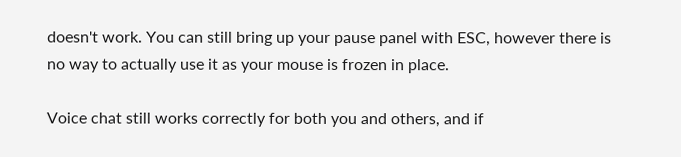doesn't work. You can still bring up your pause panel with ESC, however there is no way to actually use it as your mouse is frozen in place.

Voice chat still works correctly for both you and others, and if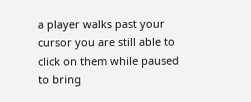a player walks past your cursor you are still able to click on them while paused to bring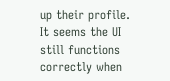up their profile. It seems the UI still functions correctly when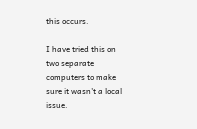this occurs.

I have tried this on two separate computers to make sure it wasn't a local issue.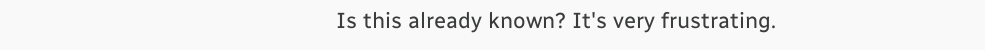Is this already known? It's very frustrating.